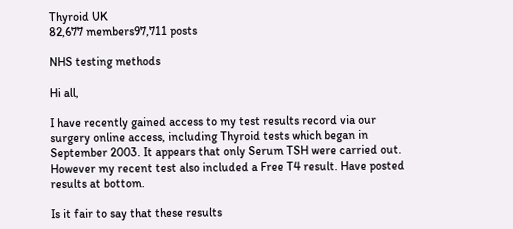Thyroid UK
82,677 members97,711 posts

NHS testing methods

Hi all,

I have recently gained access to my test results record via our surgery online access, including Thyroid tests which began in September 2003. It appears that only Serum TSH were carried out. However my recent test also included a Free T4 result. Have posted results at bottom.

Is it fair to say that these results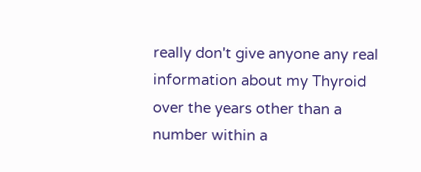really don't give anyone any real information about my Thyroid over the years other than a number within a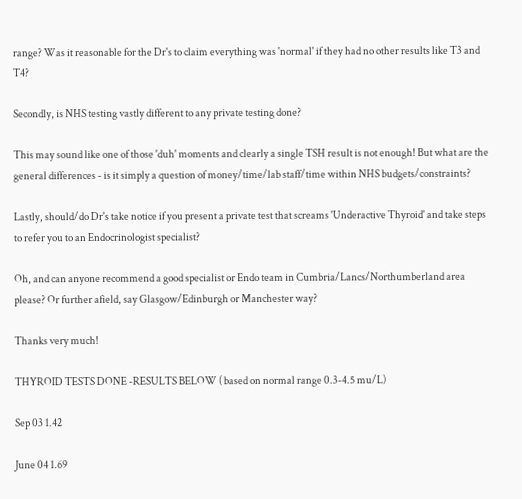range? Was it reasonable for the Dr's to claim everything was 'normal' if they had no other results like T3 and T4?

Secondly, is NHS testing vastly different to any private testing done?

This may sound like one of those 'duh' moments and clearly a single TSH result is not enough! But what are the general differences - is it simply a question of money/time/lab staff/time within NHS budgets/constraints?

Lastly, should/do Dr's take notice if you present a private test that screams 'Underactive Thyroid' and take steps to refer you to an Endocrinologist specialist?

Oh, and can anyone recommend a good specialist or Endo team in Cumbria/Lancs/Northumberland area please? Or further afield, say Glasgow/Edinburgh or Manchester way?

Thanks very much!

THYROID TESTS DONE -RESULTS BELOW ( based on normal range 0.3-4.5 mu/L)

Sep 03 1.42

June 04 1.69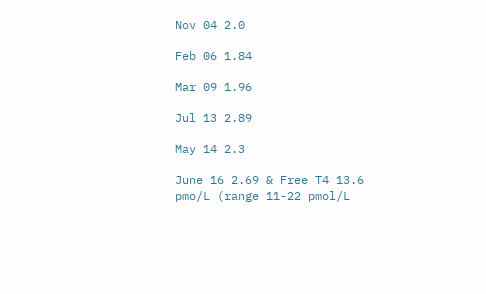Nov 04 2.0

Feb 06 1.84

Mar 09 1.96

Jul 13 2.89

May 14 2.3

June 16 2.69 & Free T4 13.6 pmo/L (range 11-22 pmol/L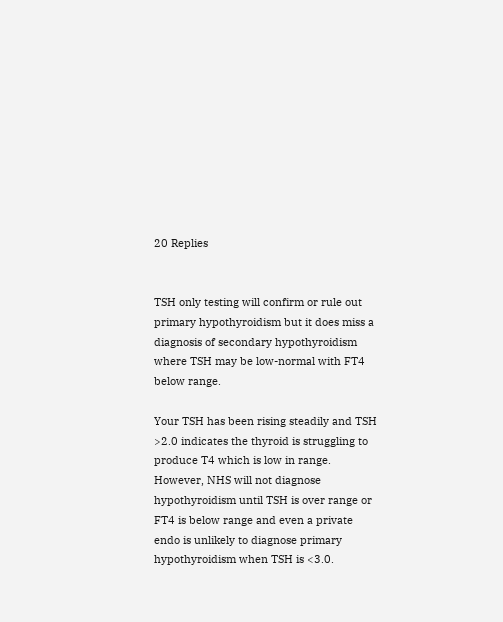20 Replies


TSH only testing will confirm or rule out primary hypothyroidism but it does miss a diagnosis of secondary hypothyroidism where TSH may be low-normal with FT4 below range.

Your TSH has been rising steadily and TSH >2.0 indicates the thyroid is struggling to produce T4 which is low in range. However, NHS will not diagnose hypothyroidism until TSH is over range or FT4 is below range and even a private endo is unlikely to diagnose primary hypothyroidism when TSH is <3.0.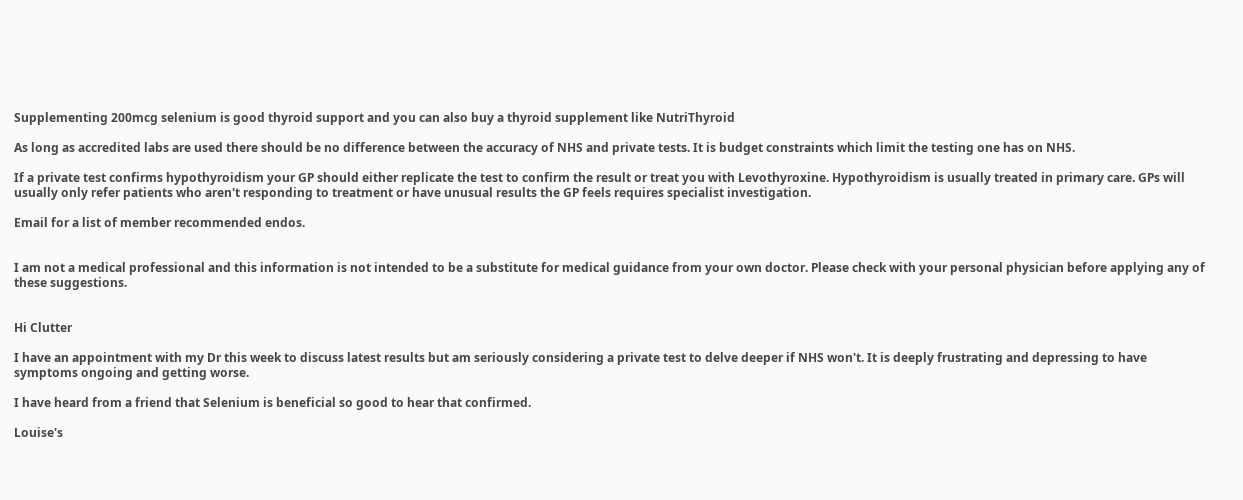Supplementing 200mcg selenium is good thyroid support and you can also buy a thyroid supplement like NutriThyroid

As long as accredited labs are used there should be no difference between the accuracy of NHS and private tests. It is budget constraints which limit the testing one has on NHS.

If a private test confirms hypothyroidism your GP should either replicate the test to confirm the result or treat you with Levothyroxine. Hypothyroidism is usually treated in primary care. GPs will usually only refer patients who aren't responding to treatment or have unusual results the GP feels requires specialist investigation.

Email for a list of member recommended endos.


I am not a medical professional and this information is not intended to be a substitute for medical guidance from your own doctor. Please check with your personal physician before applying any of these suggestions.


Hi Clutter

I have an appointment with my Dr this week to discuss latest results but am seriously considering a private test to delve deeper if NHS won't. It is deeply frustrating and depressing to have symptoms ongoing and getting worse.

I have heard from a friend that Selenium is beneficial so good to hear that confirmed.

Louise's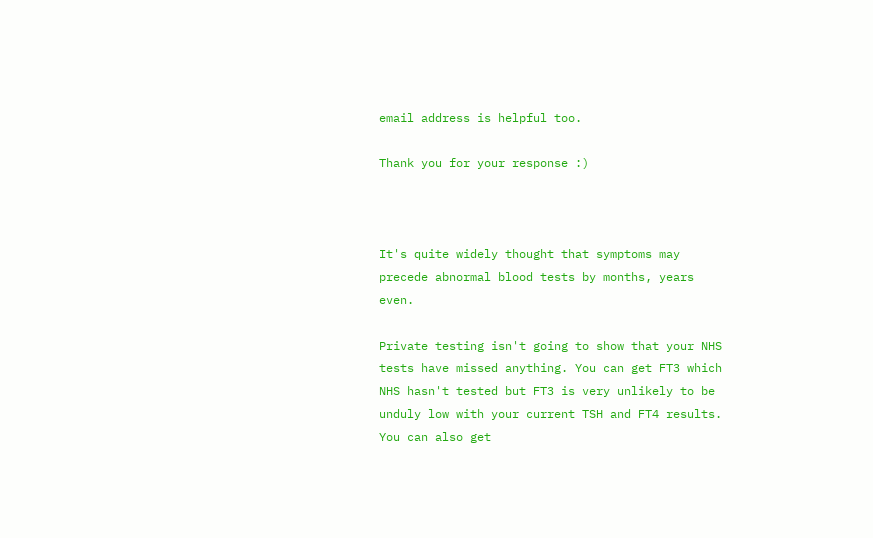email address is helpful too.

Thank you for your response :)



It's quite widely thought that symptoms may precede abnormal blood tests by months, years even.

Private testing isn't going to show that your NHS tests have missed anything. You can get FT3 which NHS hasn't tested but FT3 is very unlikely to be unduly low with your current TSH and FT4 results. You can also get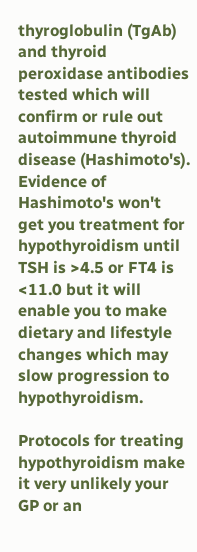thyroglobulin (TgAb) and thyroid peroxidase antibodies tested which will confirm or rule out autoimmune thyroid disease (Hashimoto's). Evidence of Hashimoto's won't get you treatment for hypothyroidism until TSH is >4.5 or FT4 is <11.0 but it will enable you to make dietary and lifestyle changes which may slow progression to hypothyroidism.

Protocols for treating hypothyroidism make it very unlikely your GP or an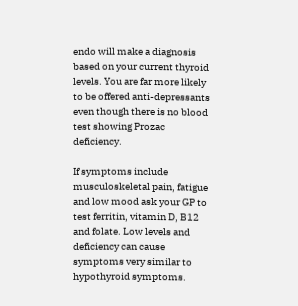endo will make a diagnosis based on your current thyroid levels. You are far more likely to be offered anti-depressants even though there is no blood test showing Prozac deficiency.

If symptoms include musculoskeletal pain, fatigue and low mood ask your GP to test ferritin, vitamin D, B12 and folate. Low levels and deficiency can cause symptoms very similar to hypothyroid symptoms.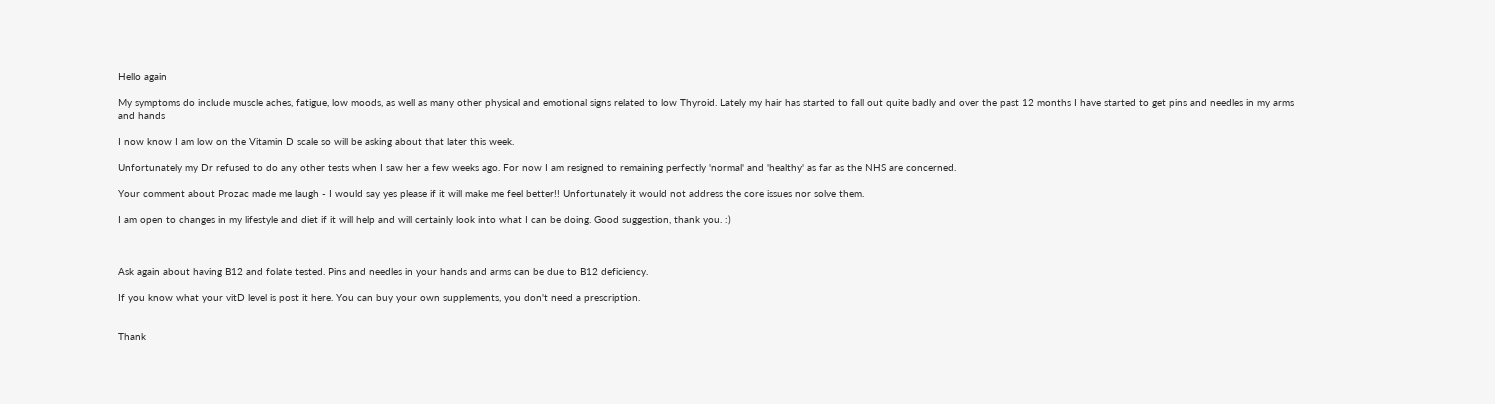Hello again

My symptoms do include muscle aches, fatigue, low moods, as well as many other physical and emotional signs related to low Thyroid. Lately my hair has started to fall out quite badly and over the past 12 months I have started to get pins and needles in my arms and hands

I now know I am low on the Vitamin D scale so will be asking about that later this week.

Unfortunately my Dr refused to do any other tests when I saw her a few weeks ago. For now I am resigned to remaining perfectly 'normal' and 'healthy' as far as the NHS are concerned.

Your comment about Prozac made me laugh - I would say yes please if it will make me feel better!! Unfortunately it would not address the core issues nor solve them.

I am open to changes in my lifestyle and diet if it will help and will certainly look into what I can be doing. Good suggestion, thank you. :)



Ask again about having B12 and folate tested. Pins and needles in your hands and arms can be due to B12 deficiency.

If you know what your vitD level is post it here. You can buy your own supplements, you don't need a prescription.


Thank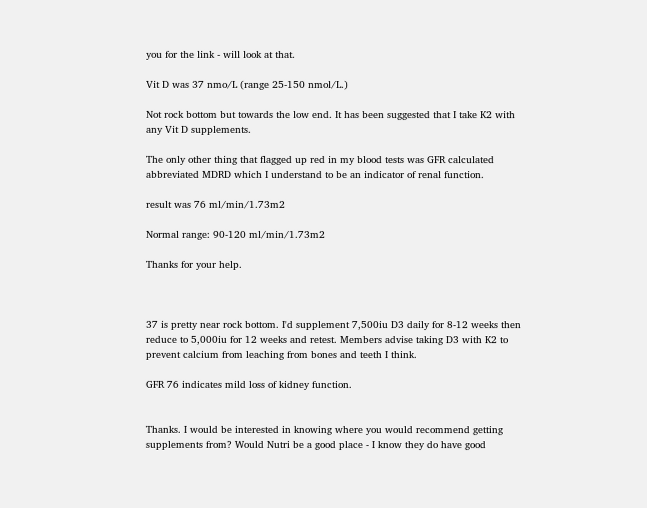you for the link - will look at that.

Vit D was 37 nmo/L (range 25-150 nmol/L.)

Not rock bottom but towards the low end. It has been suggested that I take K2 with any Vit D supplements.

The only other thing that flagged up red in my blood tests was GFR calculated abbreviated MDRD which I understand to be an indicator of renal function.

result was 76 ml/min/1.73m2

Normal range: 90-120 ml/min/1.73m2

Thanks for your help.



37 is pretty near rock bottom. I'd supplement 7,500iu D3 daily for 8-12 weeks then reduce to 5,000iu for 12 weeks and retest. Members advise taking D3 with K2 to prevent calcium from leaching from bones and teeth I think.

GFR 76 indicates mild loss of kidney function.


Thanks. I would be interested in knowing where you would recommend getting supplements from? Would Nutri be a good place - I know they do have good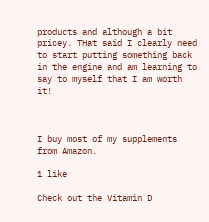products and although a bit pricey. THat said I clearly need to start putting something back in the engine and am learning to say to myself that I am worth it!



I buy most of my supplements from Amazon.

1 like

Check out the Vitamin D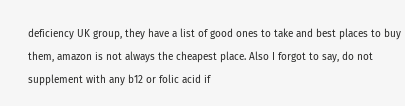deficiency UK group, they have a list of good ones to take and best places to buy them, amazon is not always the cheapest place. Also I forgot to say, do not supplement with any b12 or folic acid if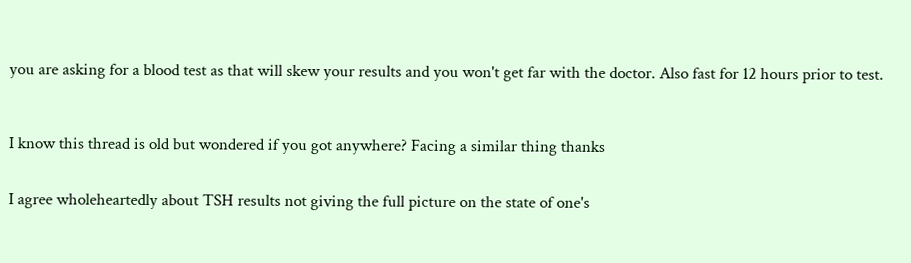you are asking for a blood test as that will skew your results and you won't get far with the doctor. Also fast for 12 hours prior to test.



I know this thread is old but wondered if you got anywhere? Facing a similar thing thanks


I agree wholeheartedly about TSH results not giving the full picture on the state of one's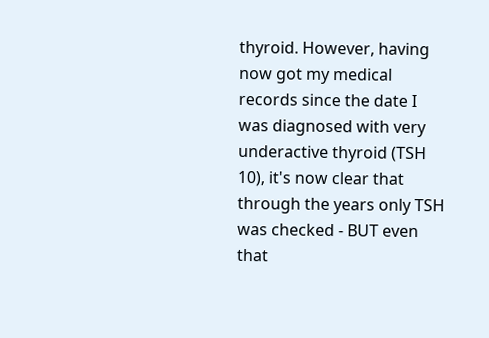thyroid. However, having now got my medical records since the date I was diagnosed with very underactive thyroid (TSH 10), it's now clear that through the years only TSH was checked - BUT even that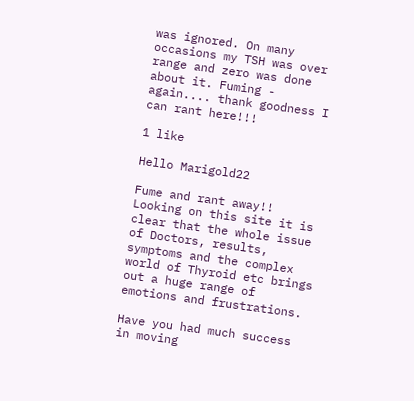was ignored. On many occasions my TSH was over range and zero was done about it. Fuming - again.... thank goodness I can rant here!!!

1 like

Hello Marigold22

Fume and rant away!! Looking on this site it is clear that the whole issue of Doctors, results, symptoms and the complex world of Thyroid etc brings out a huge range of emotions and frustrations.

Have you had much success in moving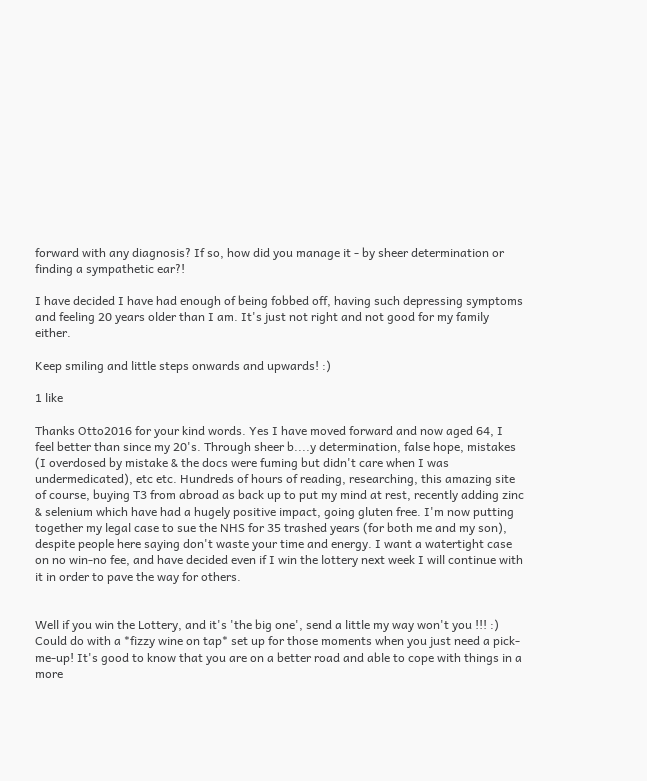forward with any diagnosis? If so, how did you manage it - by sheer determination or finding a sympathetic ear?!

I have decided I have had enough of being fobbed off, having such depressing symptoms and feeling 20 years older than I am. It's just not right and not good for my family either.

Keep smiling and little steps onwards and upwards! :)

1 like

Thanks Otto2016 for your kind words. Yes I have moved forward and now aged 64, I feel better than since my 20's. Through sheer b....y determination, false hope, mistakes (I overdosed by mistake & the docs were fuming but didn't care when I was undermedicated), etc etc. Hundreds of hours of reading, researching, this amazing site of course, buying T3 from abroad as back up to put my mind at rest, recently adding zinc & selenium which have had a hugely positive impact, going gluten free. I'm now putting together my legal case to sue the NHS for 35 trashed years (for both me and my son), despite people here saying don't waste your time and energy. I want a watertight case on no win-no fee, and have decided even if I win the lottery next week I will continue with it in order to pave the way for others.


Well if you win the Lottery, and it's 'the big one', send a little my way won't you !!! :) Could do with a *fizzy wine on tap* set up for those moments when you just need a pick-me-up! It's good to know that you are on a better road and able to cope with things in a more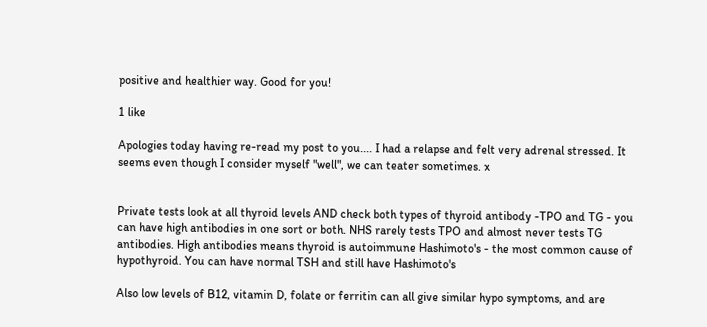positive and healthier way. Good for you!

1 like

Apologies today having re-read my post to you.... I had a relapse and felt very adrenal stressed. It seems even though I consider myself "well", we can teater sometimes. x


Private tests look at all thyroid levels AND check both types of thyroid antibody -TPO and TG - you can have high antibodies in one sort or both. NHS rarely tests TPO and almost never tests TG antibodies. High antibodies means thyroid is autoimmune Hashimoto's - the most common cause of hypothyroid. You can have normal TSH and still have Hashimoto's

Also low levels of B12, vitamin D, folate or ferritin can all give similar hypo symptoms, and are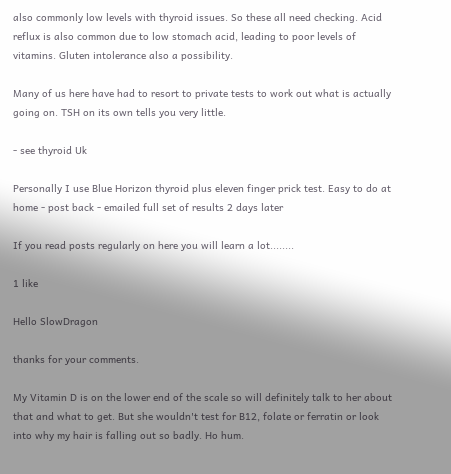also commonly low levels with thyroid issues. So these all need checking. Acid reflux is also common due to low stomach acid, leading to poor levels of vitamins. Gluten intolerance also a possibility.

Many of us here have had to resort to private tests to work out what is actually going on. TSH on its own tells you very little.

- see thyroid Uk

Personally I use Blue Horizon thyroid plus eleven finger prick test. Easy to do at home - post back - emailed full set of results 2 days later

If you read posts regularly on here you will learn a lot........

1 like

Hello SlowDragon

thanks for your comments.

My Vitamin D is on the lower end of the scale so will definitely talk to her about that and what to get. But she wouldn't test for B12, folate or ferratin or look into why my hair is falling out so badly. Ho hum.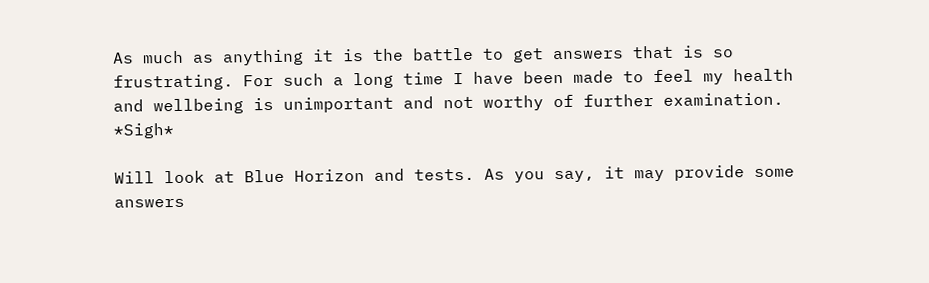As much as anything it is the battle to get answers that is so frustrating. For such a long time I have been made to feel my health and wellbeing is unimportant and not worthy of further examination. *Sigh*

Will look at Blue Horizon and tests. As you say, it may provide some answers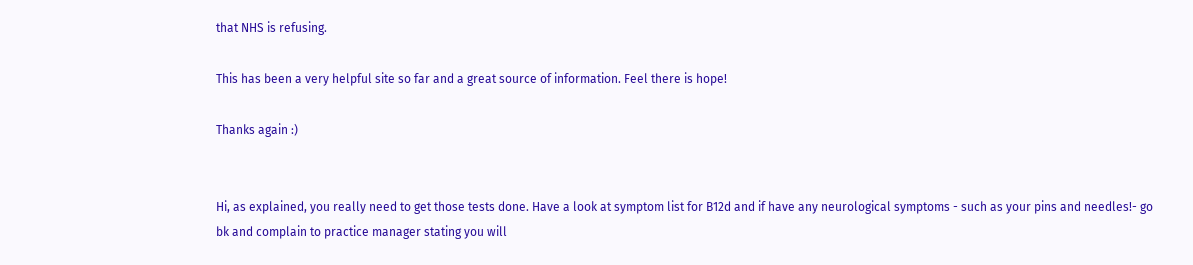that NHS is refusing.

This has been a very helpful site so far and a great source of information. Feel there is hope!

Thanks again :)


Hi, as explained, you really need to get those tests done. Have a look at symptom list for B12d and if have any neurological symptoms - such as your pins and needles!- go bk and complain to practice manager stating you will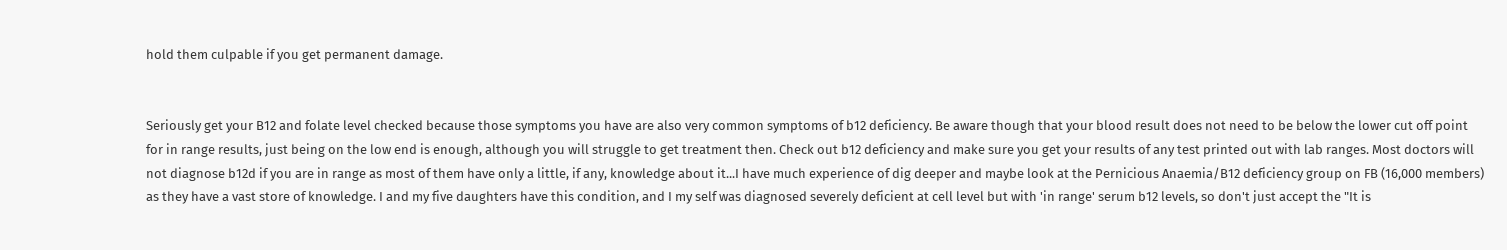hold them culpable if you get permanent damage.


Seriously get your B12 and folate level checked because those symptoms you have are also very common symptoms of b12 deficiency. Be aware though that your blood result does not need to be below the lower cut off point for in range results, just being on the low end is enough, although you will struggle to get treatment then. Check out b12 deficiency and make sure you get your results of any test printed out with lab ranges. Most doctors will not diagnose b12d if you are in range as most of them have only a little, if any, knowledge about it...I have much experience of dig deeper and maybe look at the Pernicious Anaemia/B12 deficiency group on FB (16,000 members) as they have a vast store of knowledge. I and my five daughters have this condition, and I my self was diagnosed severely deficient at cell level but with 'in range' serum b12 levels, so don't just accept the "It is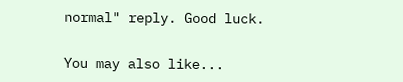normal" reply. Good luck.


You may also like...